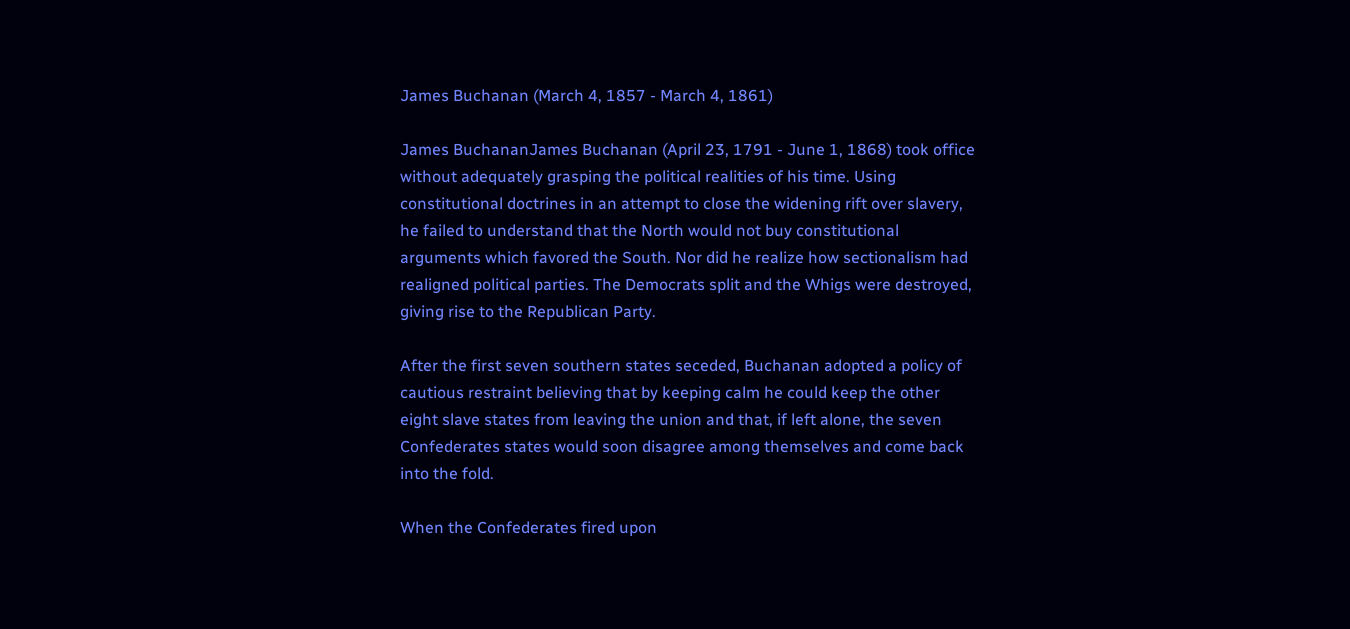James Buchanan (March 4, 1857 - March 4, 1861)

James BuchananJames Buchanan (April 23, 1791 - June 1, 1868) took office without adequately grasping the political realities of his time. Using constitutional doctrines in an attempt to close the widening rift over slavery, he failed to understand that the North would not buy constitutional arguments which favored the South. Nor did he realize how sectionalism had realigned political parties. The Democrats split and the Whigs were destroyed, giving rise to the Republican Party.

After the first seven southern states seceded, Buchanan adopted a policy of cautious restraint believing that by keeping calm he could keep the other eight slave states from leaving the union and that, if left alone, the seven Confederates states would soon disagree among themselves and come back into the fold.

When the Confederates fired upon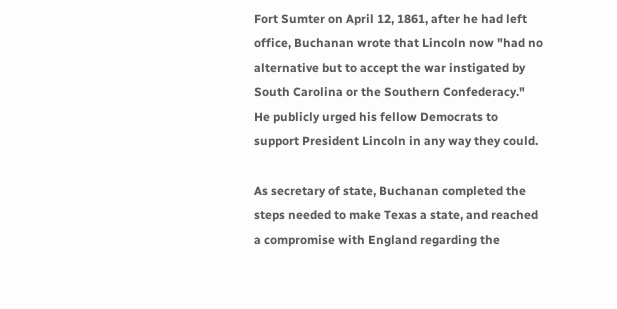Fort Sumter on April 12, 1861, after he had left office, Buchanan wrote that Lincoln now "had no alternative but to accept the war instigated by South Carolina or the Southern Confederacy." He publicly urged his fellow Democrats to support President Lincoln in any way they could.

As secretary of state, Buchanan completed the steps needed to make Texas a state, and reached a compromise with England regarding the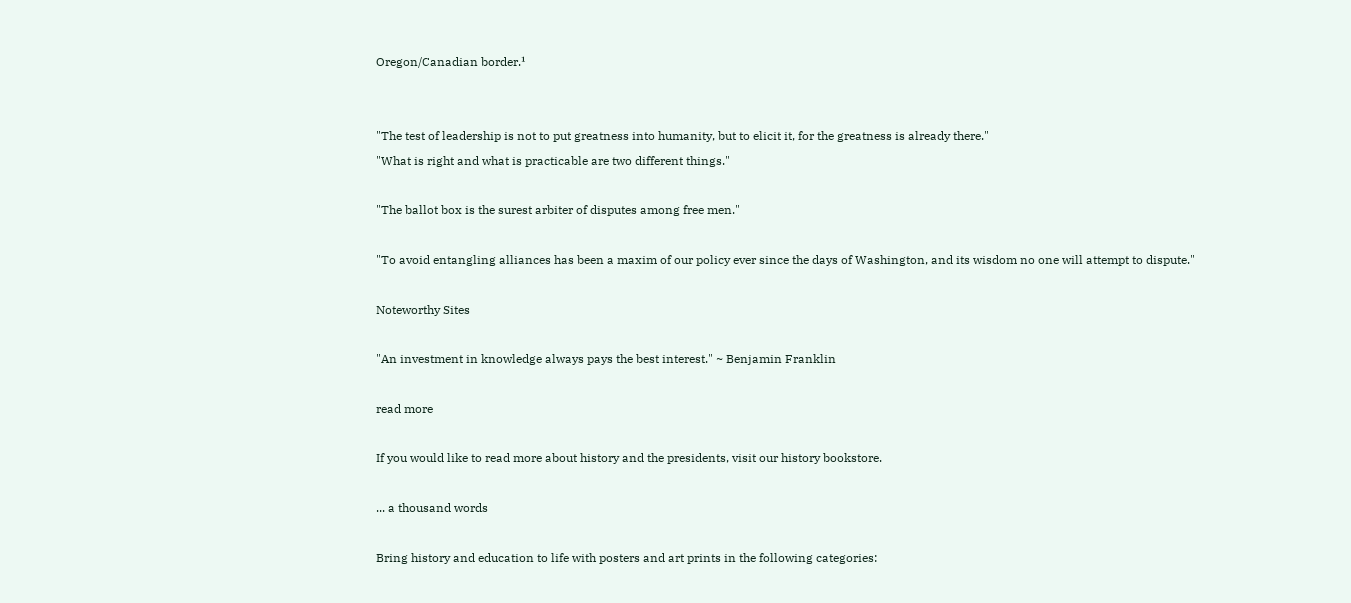Oregon/Canadian border.¹


"The test of leadership is not to put greatness into humanity, but to elicit it, for the greatness is already there."
"What is right and what is practicable are two different things."

"The ballot box is the surest arbiter of disputes among free men."

"To avoid entangling alliances has been a maxim of our policy ever since the days of Washington, and its wisdom no one will attempt to dispute."

Noteworthy Sites

"An investment in knowledge always pays the best interest." ~ Benjamin Franklin

read more

If you would like to read more about history and the presidents, visit our history bookstore.

... a thousand words

Bring history and education to life with posters and art prints in the following categories: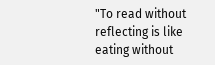"To read without reflecting is like eating without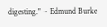digesting." ~ Edmund Burke